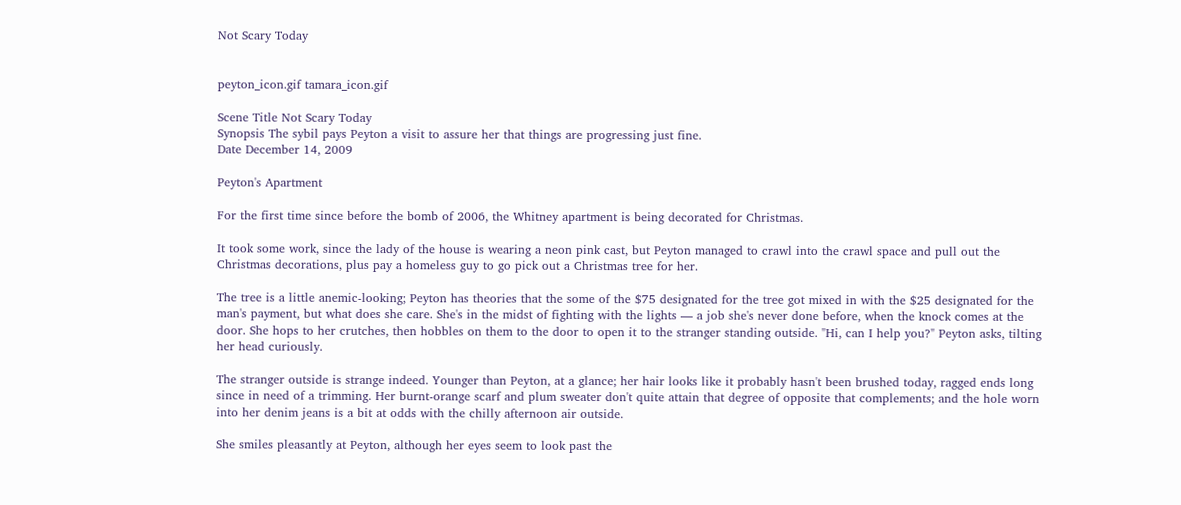Not Scary Today


peyton_icon.gif tamara_icon.gif

Scene Title Not Scary Today
Synopsis The sybil pays Peyton a visit to assure her that things are progressing just fine.
Date December 14, 2009

Peyton's Apartment

For the first time since before the bomb of 2006, the Whitney apartment is being decorated for Christmas.

It took some work, since the lady of the house is wearing a neon pink cast, but Peyton managed to crawl into the crawl space and pull out the Christmas decorations, plus pay a homeless guy to go pick out a Christmas tree for her.

The tree is a little anemic-looking; Peyton has theories that the some of the $75 designated for the tree got mixed in with the $25 designated for the man's payment, but what does she care. She's in the midst of fighting with the lights — a job she's never done before, when the knock comes at the door. She hops to her crutches, then hobbles on them to the door to open it to the stranger standing outside. "Hi, can I help you?" Peyton asks, tilting her head curiously.

The stranger outside is strange indeed. Younger than Peyton, at a glance; her hair looks like it probably hasn't been brushed today, ragged ends long since in need of a trimming. Her burnt-orange scarf and plum sweater don't quite attain that degree of opposite that complements; and the hole worn into her denim jeans is a bit at odds with the chilly afternoon air outside.

She smiles pleasantly at Peyton, although her eyes seem to look past the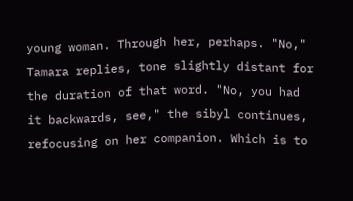young woman. Through her, perhaps. "No," Tamara replies, tone slightly distant for the duration of that word. "No, you had it backwards, see," the sibyl continues, refocusing on her companion. Which is to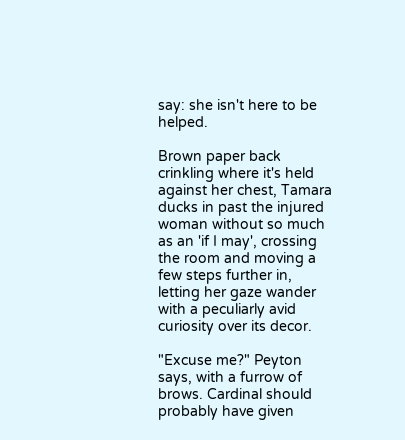say: she isn't here to be helped.

Brown paper back crinkling where it's held against her chest, Tamara ducks in past the injured woman without so much as an 'if I may', crossing the room and moving a few steps further in, letting her gaze wander with a peculiarly avid curiosity over its decor.

"Excuse me?" Peyton says, with a furrow of brows. Cardinal should probably have given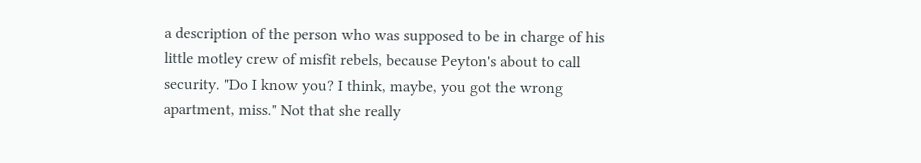a description of the person who was supposed to be in charge of his little motley crew of misfit rebels, because Peyton's about to call security. "Do I know you? I think, maybe, you got the wrong apartment, miss." Not that she really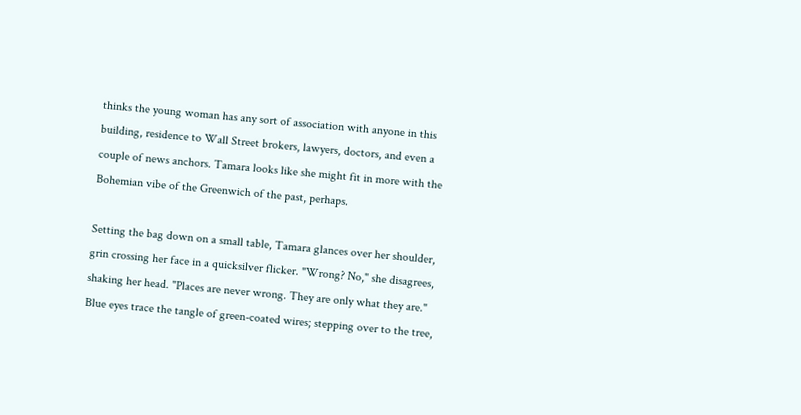thinks the young woman has any sort of association with anyone in this building, residence to Wall Street brokers, lawyers, doctors, and even a couple of news anchors. Tamara looks like she might fit in more with the Bohemian vibe of the Greenwich of the past, perhaps.

Setting the bag down on a small table, Tamara glances over her shoulder, grin crossing her face in a quicksilver flicker. "Wrong? No," she disagrees, shaking her head. "Places are never wrong. They are only what they are." Blue eyes trace the tangle of green-coated wires; stepping over to the tree,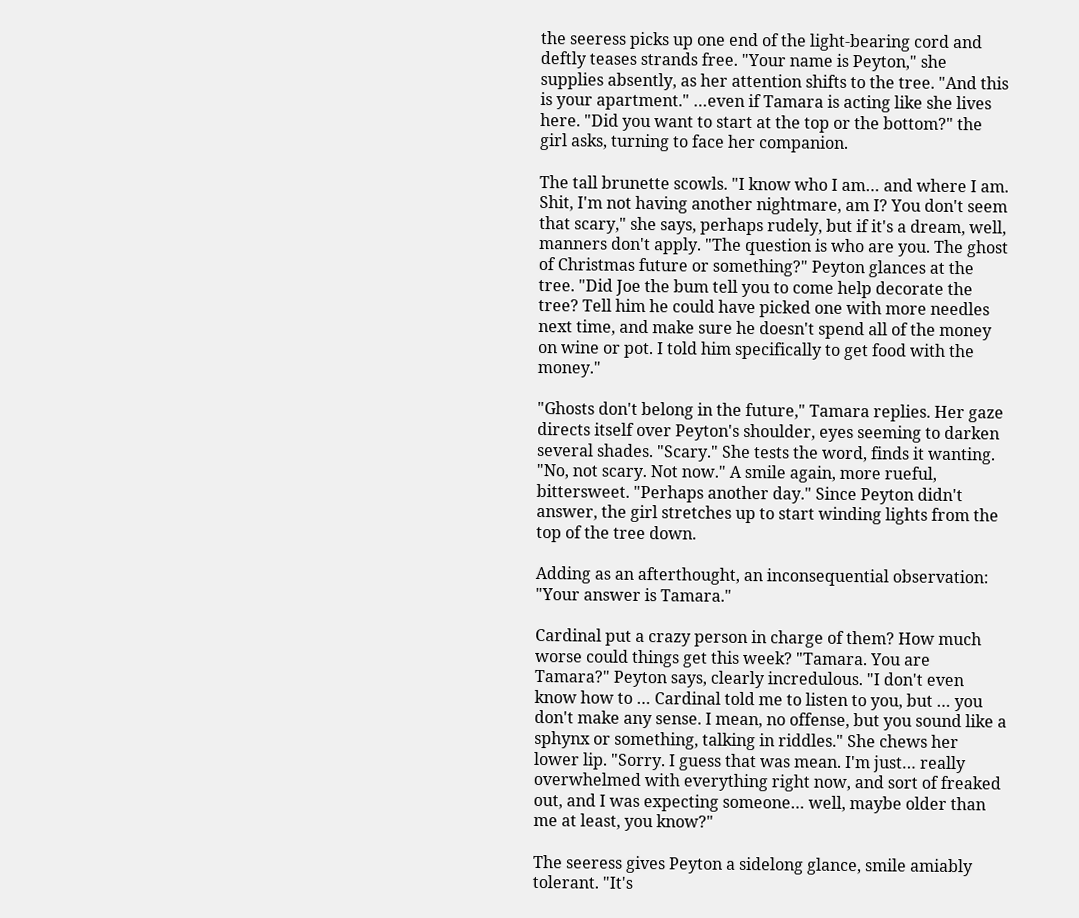the seeress picks up one end of the light-bearing cord and deftly teases strands free. "Your name is Peyton," she supplies absently, as her attention shifts to the tree. "And this is your apartment." …even if Tamara is acting like she lives here. "Did you want to start at the top or the bottom?" the girl asks, turning to face her companion.

The tall brunette scowls. "I know who I am… and where I am. Shit, I'm not having another nightmare, am I? You don't seem that scary," she says, perhaps rudely, but if it's a dream, well, manners don't apply. "The question is who are you. The ghost of Christmas future or something?" Peyton glances at the tree. "Did Joe the bum tell you to come help decorate the tree? Tell him he could have picked one with more needles next time, and make sure he doesn't spend all of the money on wine or pot. I told him specifically to get food with the money."

"Ghosts don't belong in the future," Tamara replies. Her gaze directs itself over Peyton's shoulder, eyes seeming to darken several shades. "Scary." She tests the word, finds it wanting. "No, not scary. Not now." A smile again, more rueful, bittersweet. "Perhaps another day." Since Peyton didn't answer, the girl stretches up to start winding lights from the top of the tree down.

Adding as an afterthought, an inconsequential observation: "Your answer is Tamara."

Cardinal put a crazy person in charge of them? How much worse could things get this week? "Tamara. You are Tamara?" Peyton says, clearly incredulous. "I don't even know how to … Cardinal told me to listen to you, but … you don't make any sense. I mean, no offense, but you sound like a sphynx or something, talking in riddles." She chews her lower lip. "Sorry. I guess that was mean. I'm just… really overwhelmed with everything right now, and sort of freaked out, and I was expecting someone… well, maybe older than me at least, you know?"

The seeress gives Peyton a sidelong glance, smile amiably tolerant. "It's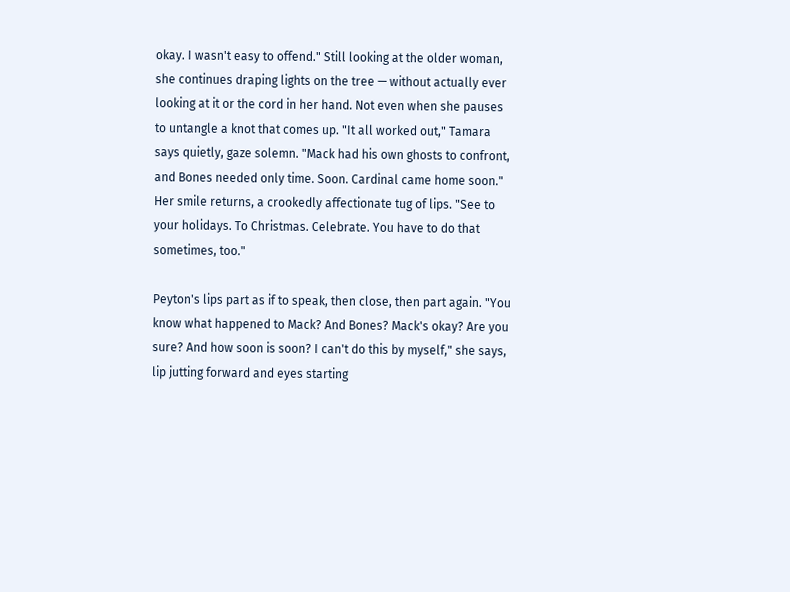okay. I wasn't easy to offend." Still looking at the older woman, she continues draping lights on the tree — without actually ever looking at it or the cord in her hand. Not even when she pauses to untangle a knot that comes up. "It all worked out," Tamara says quietly, gaze solemn. "Mack had his own ghosts to confront, and Bones needed only time. Soon. Cardinal came home soon." Her smile returns, a crookedly affectionate tug of lips. "See to your holidays. To Christmas. Celebrate. You have to do that sometimes, too."

Peyton's lips part as if to speak, then close, then part again. "You know what happened to Mack? And Bones? Mack's okay? Are you sure? And how soon is soon? I can't do this by myself," she says, lip jutting forward and eyes starting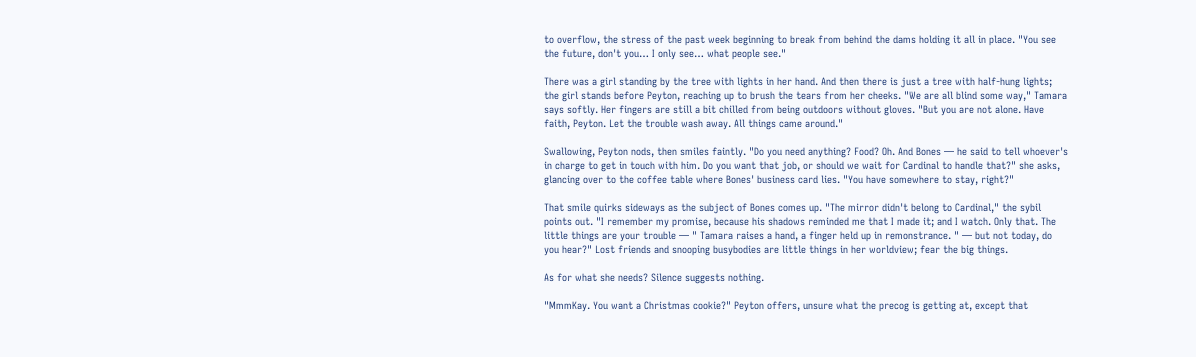to overflow, the stress of the past week beginning to break from behind the dams holding it all in place. "You see the future, don't you… I only see… what people see."

There was a girl standing by the tree with lights in her hand. And then there is just a tree with half-hung lights; the girl stands before Peyton, reaching up to brush the tears from her cheeks. "We are all blind some way," Tamara says softly. Her fingers are still a bit chilled from being outdoors without gloves. "But you are not alone. Have faith, Peyton. Let the trouble wash away. All things came around."

Swallowing, Peyton nods, then smiles faintly. "Do you need anything? Food? Oh. And Bones — he said to tell whoever's in charge to get in touch with him. Do you want that job, or should we wait for Cardinal to handle that?" she asks, glancing over to the coffee table where Bones' business card lies. "You have somewhere to stay, right?"

That smile quirks sideways as the subject of Bones comes up. "The mirror didn't belong to Cardinal," the sybil points out. "I remember my promise, because his shadows reminded me that I made it; and I watch. Only that. The little things are your trouble — " Tamara raises a hand, a finger held up in remonstrance. " — but not today, do you hear?" Lost friends and snooping busybodies are little things in her worldview; fear the big things.

As for what she needs? Silence suggests nothing.

"MmmKay. You want a Christmas cookie?" Peyton offers, unsure what the precog is getting at, except that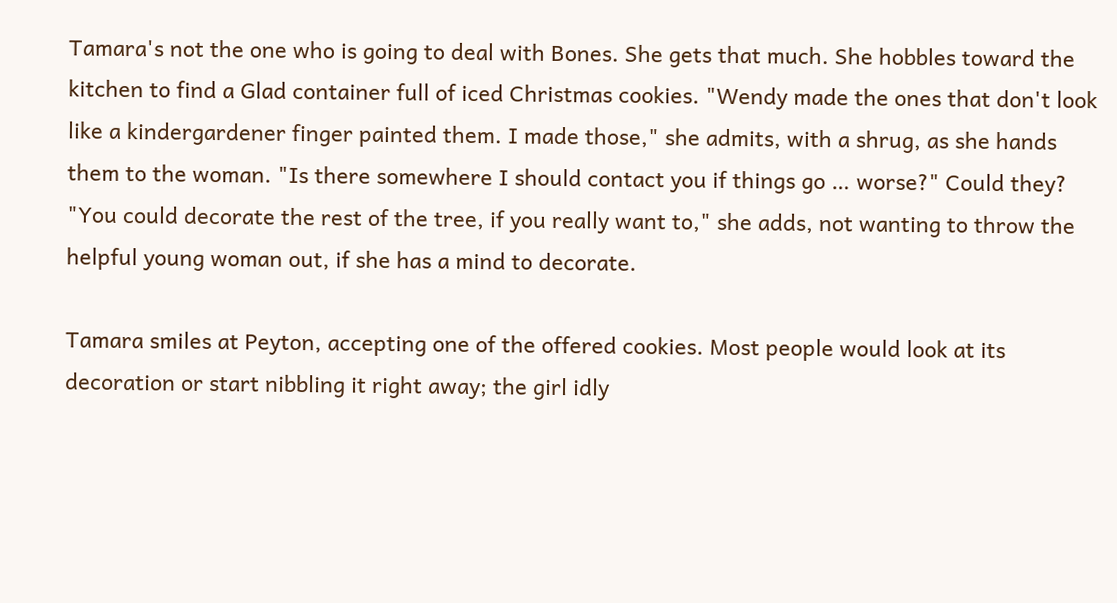Tamara's not the one who is going to deal with Bones. She gets that much. She hobbles toward the kitchen to find a Glad container full of iced Christmas cookies. "Wendy made the ones that don't look like a kindergardener finger painted them. I made those," she admits, with a shrug, as she hands them to the woman. "Is there somewhere I should contact you if things go … worse?" Could they? "You could decorate the rest of the tree, if you really want to," she adds, not wanting to throw the helpful young woman out, if she has a mind to decorate.

Tamara smiles at Peyton, accepting one of the offered cookies. Most people would look at its decoration or start nibbling it right away; the girl idly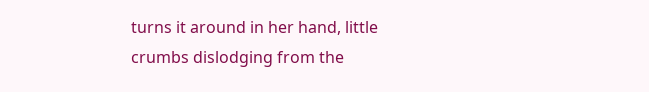turns it around in her hand, little crumbs dislodging from the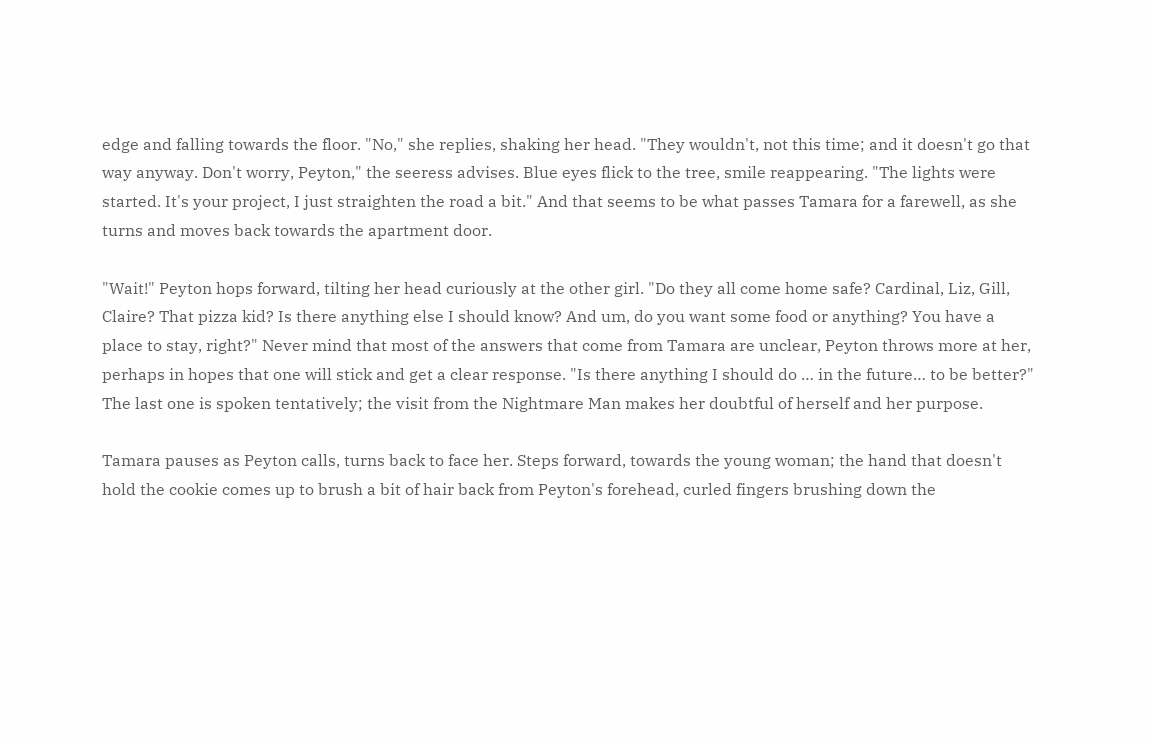edge and falling towards the floor. "No," she replies, shaking her head. "They wouldn't, not this time; and it doesn't go that way anyway. Don't worry, Peyton," the seeress advises. Blue eyes flick to the tree, smile reappearing. "The lights were started. It's your project, I just straighten the road a bit." And that seems to be what passes Tamara for a farewell, as she turns and moves back towards the apartment door.

"Wait!" Peyton hops forward, tilting her head curiously at the other girl. "Do they all come home safe? Cardinal, Liz, Gill, Claire? That pizza kid? Is there anything else I should know? And um, do you want some food or anything? You have a place to stay, right?" Never mind that most of the answers that come from Tamara are unclear, Peyton throws more at her, perhaps in hopes that one will stick and get a clear response. "Is there anything I should do … in the future… to be better?" The last one is spoken tentatively; the visit from the Nightmare Man makes her doubtful of herself and her purpose.

Tamara pauses as Peyton calls, turns back to face her. Steps forward, towards the young woman; the hand that doesn't hold the cookie comes up to brush a bit of hair back from Peyton's forehead, curled fingers brushing down the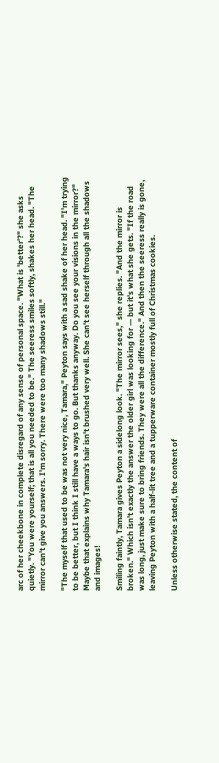arc of her cheekbone in complete disregard of any sense of personal space. "What is 'better'?" she asks quietly. "You were yourself; that is all you needed to be." The seeress smiles softly, shakes her head. "The mirror can't give you answers. I'm sorry. There were too many shadows still."

"The myself that used to be was not very nice, Tamara," Peyton says with a sad shake of her head. "I'm trying to be better, but I think I still have a ways to go. But thanks anyway. Do you see your visions in the mirror?" Maybe that explains why Tamara's hair isn't brushed very well. She can't see herself through all the shadows and images!

Smiling faintly, Tamara gives Peyton a sidelong look. "The mirror sees," she replies. "And the mirror is broken." Which isn't exactly the answer the older girl was looking for — but it's what she gets. "If the road was long, just make sure to bring friends. They were all the difference." And then the seeress really is gone, leaving Peyton with a half-lit tree and a tupperware container mostly full of Christmas cookies.

Unless otherwise stated, the content of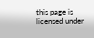this page is licensed under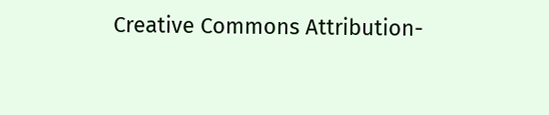Creative Commons Attribution-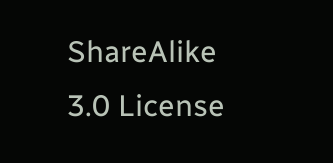ShareAlike 3.0 License